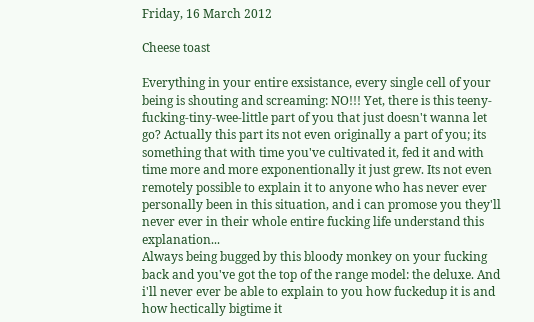Friday, 16 March 2012

Cheese toast

Everything in your entire exsistance, every single cell of your being is shouting and screaming: NO!!! Yet, there is this teeny-fucking-tiny-wee-little part of you that just doesn't wanna let go? Actually this part its not even originally a part of you; its something that with time you've cultivated it, fed it and with time more and more exponentionally it just grew. Its not even remotely possible to explain it to anyone who has never ever personally been in this situation, and i can promose you they'll never ever in their whole entire fucking life understand this explanation...
Always being bugged by this bloody monkey on your fucking back and you've got the top of the range model: the deluxe. And i'll never ever be able to explain to you how fuckedup it is and how hectically bigtime it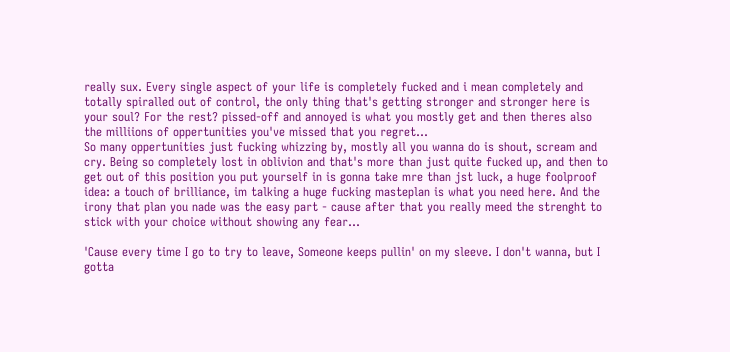really sux. Every single aspect of your life is completely fucked and i mean completely and totally spiralled out of control, the only thing that's getting stronger and stronger here is your soul? For the rest? pissed-off and annoyed is what you mostly get and then theres also the milliions of oppertunities you've missed that you regret...
So many oppertunities just fucking whizzing by, mostly all you wanna do is shout, scream and cry. Being so completely lost in oblivion and that's more than just quite fucked up, and then to get out of this position you put yourself in is gonna take mre than jst luck, a huge foolproof idea: a touch of brilliance, im talking a huge fucking masteplan is what you need here. And the irony that plan you nade was the easy part - cause after that you really meed the strenght to stick with your choice without showing any fear...

'Cause every time I go to try to leave, Someone keeps pullin' on my sleeve. I don't wanna, but I gotta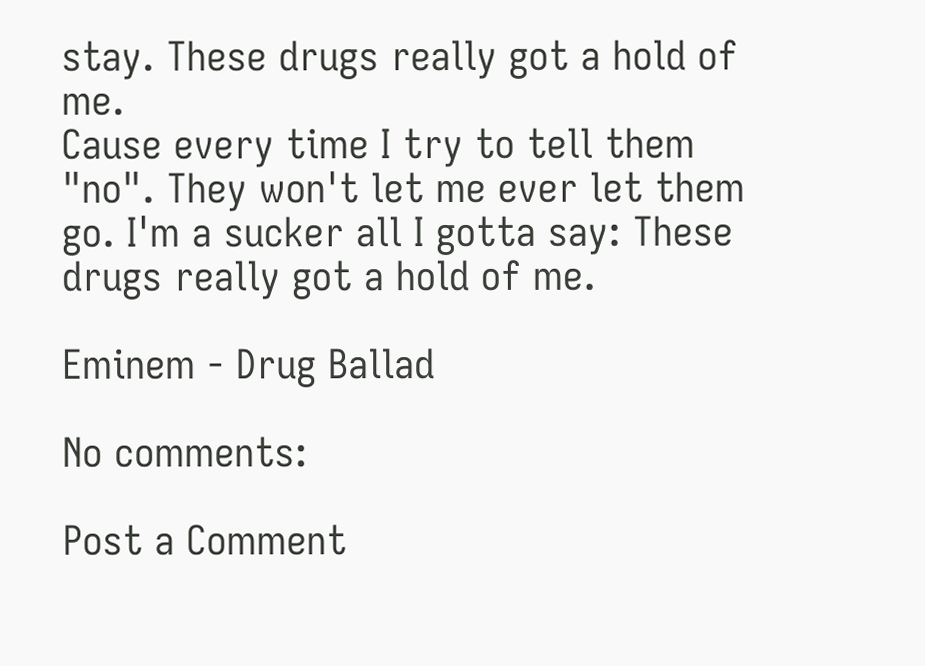stay. These drugs really got a hold of me.
Cause every time I try to tell them "no". They won't let me ever let them go. I'm a sucker all I gotta say: These drugs really got a hold of me.

Eminem - Drug Ballad

No comments:

Post a Comment